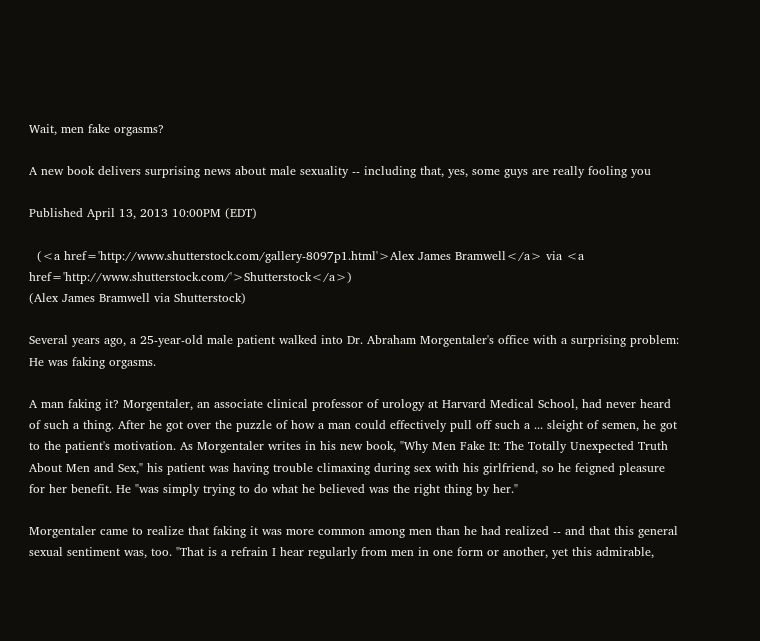Wait, men fake orgasms?

A new book delivers surprising news about male sexuality -- including that, yes, some guys are really fooling you

Published April 13, 2013 10:00PM (EDT)

  (<a href='http://www.shutterstock.com/gallery-8097p1.html'>Alex James Bramwell</a> via <a href='http://www.shutterstock.com/'>Shutterstock</a>)
(Alex James Bramwell via Shutterstock)

Several years ago, a 25-year-old male patient walked into Dr. Abraham Morgentaler's office with a surprising problem: He was faking orgasms.

A man faking it? Morgentaler, an associate clinical professor of urology at Harvard Medical School, had never heard of such a thing. After he got over the puzzle of how a man could effectively pull off such a ... sleight of semen, he got to the patient's motivation. As Morgentaler writes in his new book, "Why Men Fake It: The Totally Unexpected Truth About Men and Sex," his patient was having trouble climaxing during sex with his girlfriend, so he feigned pleasure for her benefit. He "was simply trying to do what he believed was the right thing by her."

Morgentaler came to realize that faking it was more common among men than he had realized -- and that this general sexual sentiment was, too. "That is a refrain I hear regularly from men in one form or another, yet this admirable,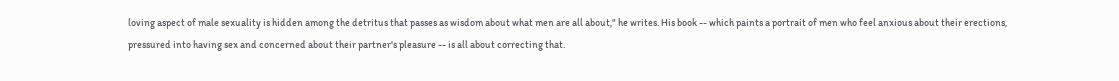loving aspect of male sexuality is hidden among the detritus that passes as wisdom about what men are all about," he writes. His book -- which paints a portrait of men who feel anxious about their erections, pressured into having sex and concerned about their partner's pleasure -- is all about correcting that.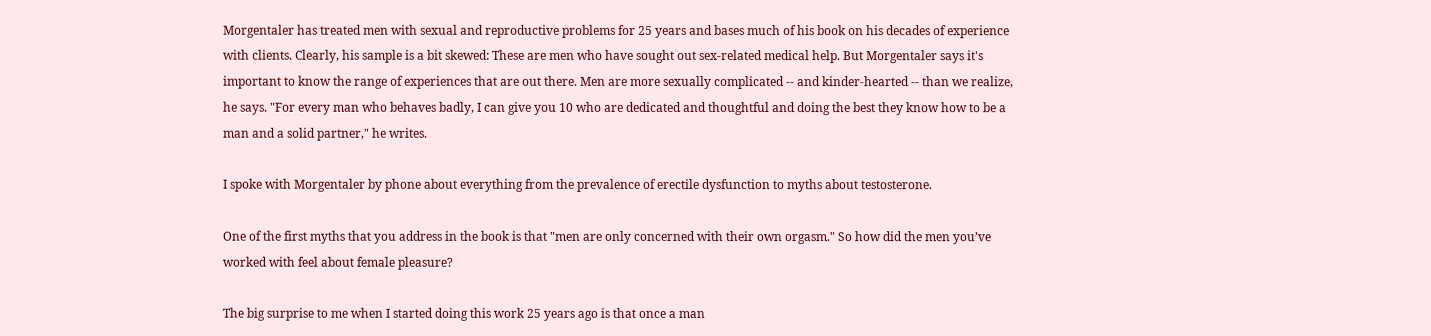Morgentaler has treated men with sexual and reproductive problems for 25 years and bases much of his book on his decades of experience with clients. Clearly, his sample is a bit skewed: These are men who have sought out sex-related medical help. But Morgentaler says it's important to know the range of experiences that are out there. Men are more sexually complicated -- and kinder-hearted -- than we realize, he says. "For every man who behaves badly, I can give you 10 who are dedicated and thoughtful and doing the best they know how to be a man and a solid partner," he writes.

I spoke with Morgentaler by phone about everything from the prevalence of erectile dysfunction to myths about testosterone.

One of the first myths that you address in the book is that "men are only concerned with their own orgasm." So how did the men you’ve worked with feel about female pleasure?

The big surprise to me when I started doing this work 25 years ago is that once a man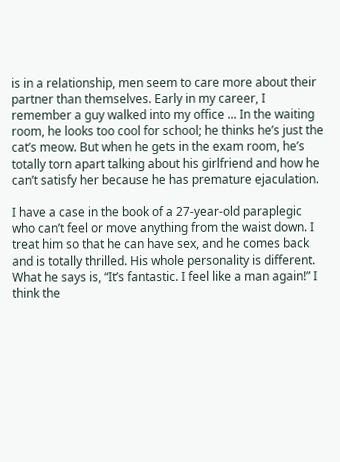is in a relationship, men seem to care more about their partner than themselves. Early in my career, I remember a guy walked into my office ... In the waiting room, he looks too cool for school; he thinks he’s just the cat’s meow. But when he gets in the exam room, he’s totally torn apart talking about his girlfriend and how he can’t satisfy her because he has premature ejaculation.

I have a case in the book of a 27-year-old paraplegic who can’t feel or move anything from the waist down. I treat him so that he can have sex, and he comes back and is totally thrilled. His whole personality is different. What he says is, “It’s fantastic. I feel like a man again!” I think the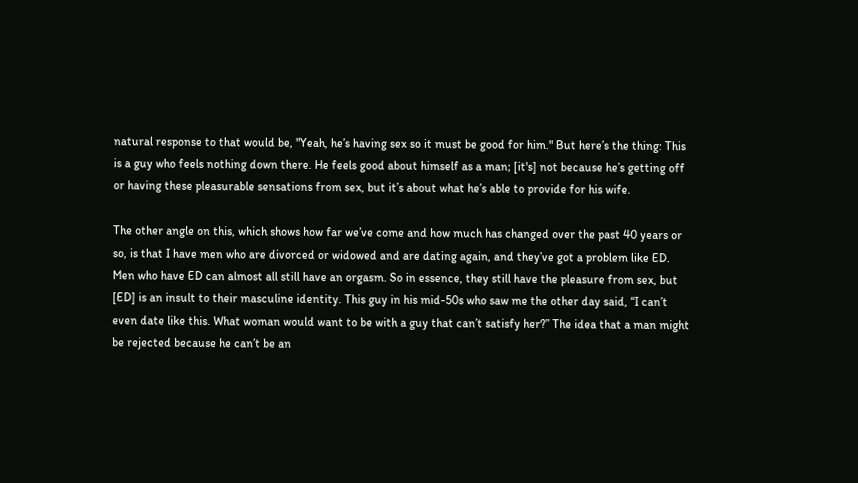natural response to that would be, "Yeah, he’s having sex so it must be good for him." But here’s the thing: This is a guy who feels nothing down there. He feels good about himself as a man; [it's] not because he’s getting off or having these pleasurable sensations from sex, but it’s about what he’s able to provide for his wife.

The other angle on this, which shows how far we’ve come and how much has changed over the past 40 years or so, is that I have men who are divorced or widowed and are dating again, and they’ve got a problem like ED. Men who have ED can almost all still have an orgasm. So in essence, they still have the pleasure from sex, but [ED] is an insult to their masculine identity. This guy in his mid-50s who saw me the other day said, “I can’t even date like this. What woman would want to be with a guy that can’t satisfy her?” The idea that a man might be rejected because he can’t be an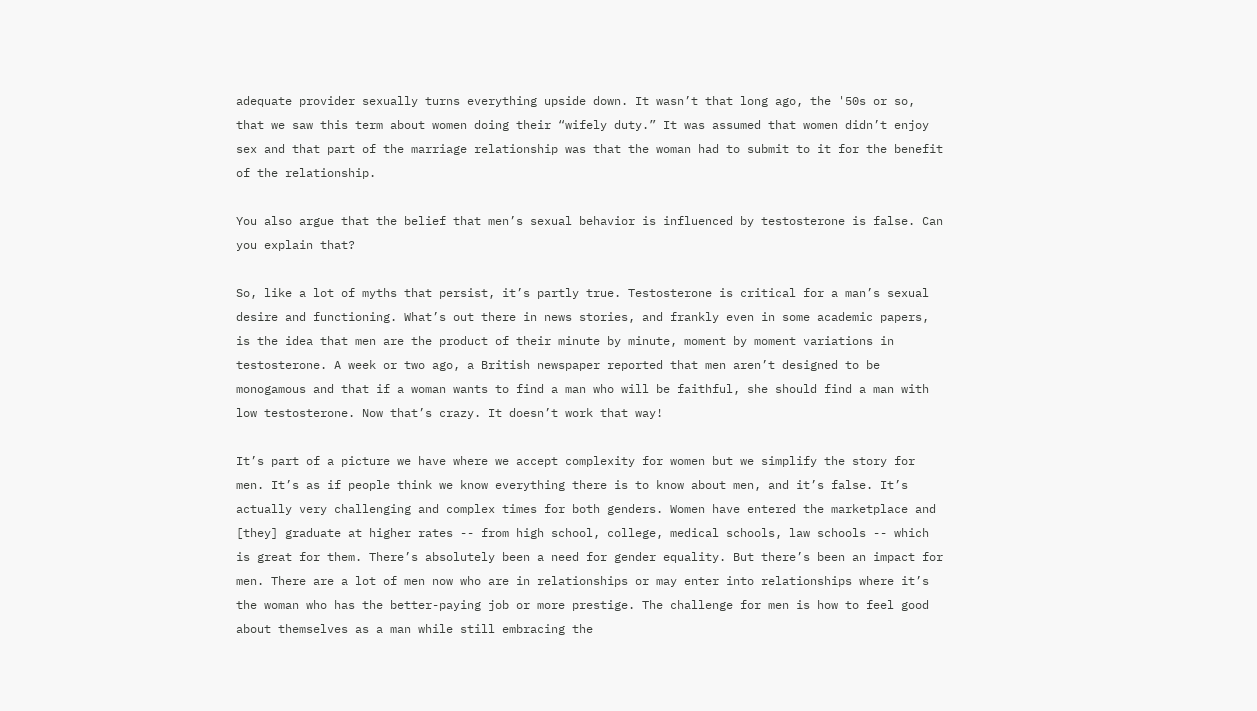adequate provider sexually turns everything upside down. It wasn’t that long ago, the '50s or so, that we saw this term about women doing their “wifely duty.” It was assumed that women didn’t enjoy sex and that part of the marriage relationship was that the woman had to submit to it for the benefit of the relationship.

You also argue that the belief that men’s sexual behavior is influenced by testosterone is false. Can you explain that?

So, like a lot of myths that persist, it’s partly true. Testosterone is critical for a man’s sexual desire and functioning. What’s out there in news stories, and frankly even in some academic papers, is the idea that men are the product of their minute by minute, moment by moment variations in testosterone. A week or two ago, a British newspaper reported that men aren’t designed to be monogamous and that if a woman wants to find a man who will be faithful, she should find a man with low testosterone. Now that’s crazy. It doesn’t work that way!

It’s part of a picture we have where we accept complexity for women but we simplify the story for men. It’s as if people think we know everything there is to know about men, and it’s false. It’s actually very challenging and complex times for both genders. Women have entered the marketplace and [they] graduate at higher rates -- from high school, college, medical schools, law schools -- which is great for them. There’s absolutely been a need for gender equality. But there’s been an impact for men. There are a lot of men now who are in relationships or may enter into relationships where it’s the woman who has the better-paying job or more prestige. The challenge for men is how to feel good about themselves as a man while still embracing the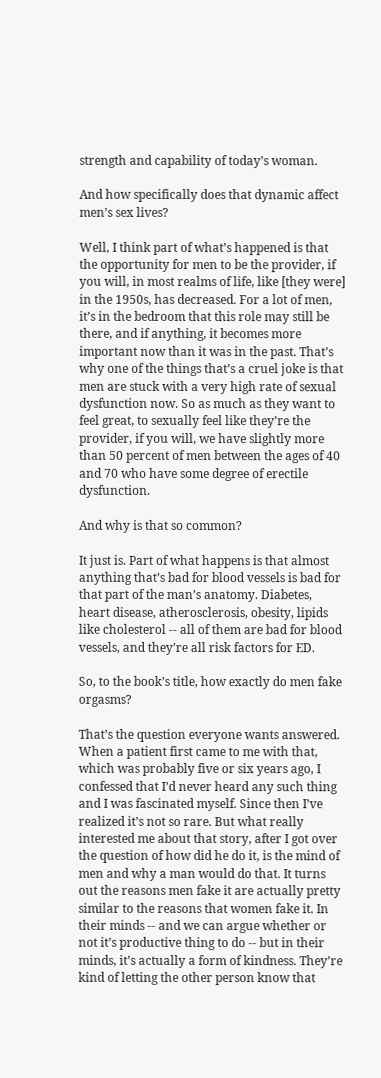strength and capability of today’s woman.

And how specifically does that dynamic affect men’s sex lives?

Well, I think part of what’s happened is that the opportunity for men to be the provider, if you will, in most realms of life, like [they were] in the 1950s, has decreased. For a lot of men, it’s in the bedroom that this role may still be there, and if anything, it becomes more important now than it was in the past. That’s why one of the things that’s a cruel joke is that men are stuck with a very high rate of sexual dysfunction now. So as much as they want to feel great, to sexually feel like they’re the provider, if you will, we have slightly more than 50 percent of men between the ages of 40 and 70 who have some degree of erectile dysfunction.

And why is that so common?

It just is. Part of what happens is that almost anything that’s bad for blood vessels is bad for that part of the man’s anatomy. Diabetes, heart disease, atherosclerosis, obesity, lipids like cholesterol -- all of them are bad for blood vessels, and they’re all risk factors for ED.

So, to the book’s title, how exactly do men fake orgasms?

That’s the question everyone wants answered. When a patient first came to me with that, which was probably five or six years ago, I confessed that I’d never heard any such thing and I was fascinated myself. Since then I’ve realized it’s not so rare. But what really interested me about that story, after I got over the question of how did he do it, is the mind of men and why a man would do that. It turns out the reasons men fake it are actually pretty similar to the reasons that women fake it. In their minds -- and we can argue whether or not it’s productive thing to do -- but in their minds, it’s actually a form of kindness. They’re kind of letting the other person know that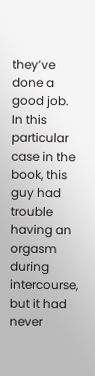they’ve done a good job. In this particular case in the book, this guy had trouble having an orgasm during intercourse, but it had never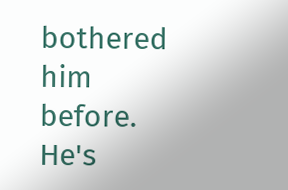bothered him before. He's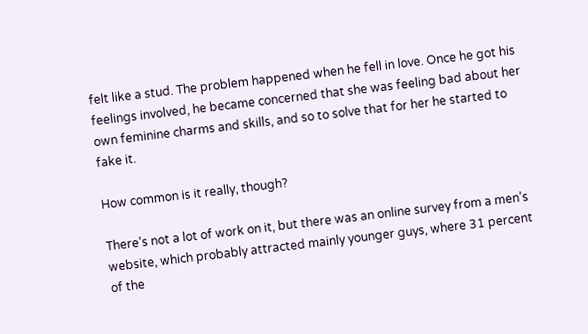felt like a stud. The problem happened when he fell in love. Once he got his feelings involved, he became concerned that she was feeling bad about her own feminine charms and skills, and so to solve that for her he started to fake it.

How common is it really, though?

There’s not a lot of work on it, but there was an online survey from a men’s website, which probably attracted mainly younger guys, where 31 percent of the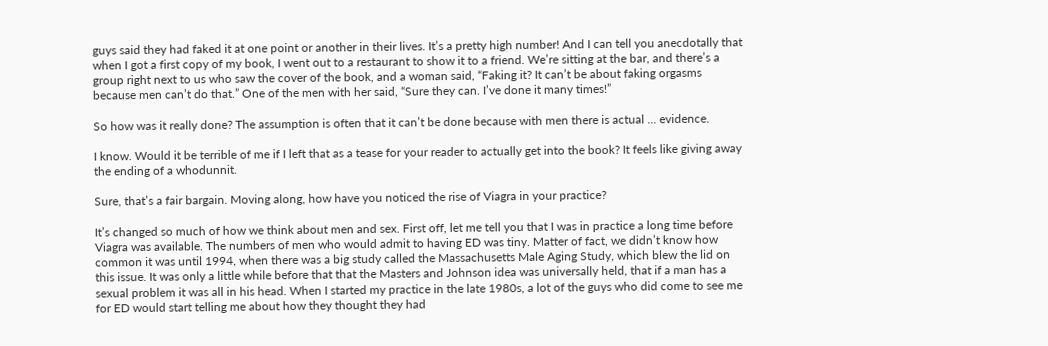guys said they had faked it at one point or another in their lives. It’s a pretty high number! And I can tell you anecdotally that when I got a first copy of my book, I went out to a restaurant to show it to a friend. We’re sitting at the bar, and there’s a group right next to us who saw the cover of the book, and a woman said, “Faking it? It can’t be about faking orgasms because men can’t do that.” One of the men with her said, “Sure they can. I’ve done it many times!”

So how was it really done? The assumption is often that it can’t be done because with men there is actual ... evidence.

I know. Would it be terrible of me if I left that as a tease for your reader to actually get into the book? It feels like giving away the ending of a whodunnit.

Sure, that’s a fair bargain. Moving along, how have you noticed the rise of Viagra in your practice?

It’s changed so much of how we think about men and sex. First off, let me tell you that I was in practice a long time before Viagra was available. The numbers of men who would admit to having ED was tiny. Matter of fact, we didn’t know how common it was until 1994, when there was a big study called the Massachusetts Male Aging Study, which blew the lid on this issue. It was only a little while before that that the Masters and Johnson idea was universally held, that if a man has a sexual problem it was all in his head. When I started my practice in the late 1980s, a lot of the guys who did come to see me for ED would start telling me about how they thought they had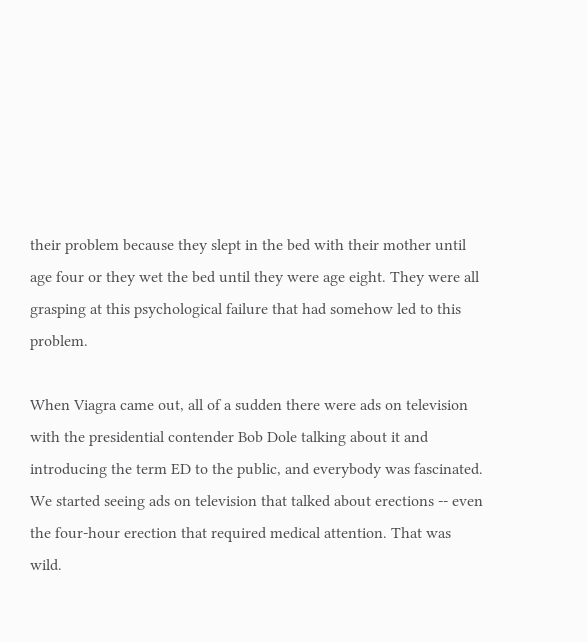their problem because they slept in the bed with their mother until age four or they wet the bed until they were age eight. They were all grasping at this psychological failure that had somehow led to this problem.

When Viagra came out, all of a sudden there were ads on television with the presidential contender Bob Dole talking about it and introducing the term ED to the public, and everybody was fascinated. We started seeing ads on television that talked about erections -- even the four-hour erection that required medical attention. That was wild.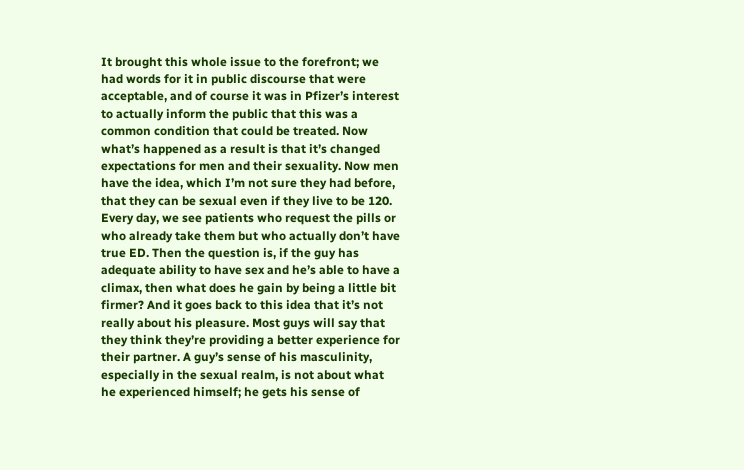It brought this whole issue to the forefront; we had words for it in public discourse that were acceptable, and of course it was in Pfizer’s interest to actually inform the public that this was a common condition that could be treated. Now what’s happened as a result is that it’s changed expectations for men and their sexuality. Now men have the idea, which I’m not sure they had before, that they can be sexual even if they live to be 120. Every day, we see patients who request the pills or who already take them but who actually don’t have true ED. Then the question is, if the guy has adequate ability to have sex and he’s able to have a climax, then what does he gain by being a little bit firmer? And it goes back to this idea that it’s not really about his pleasure. Most guys will say that they think they’re providing a better experience for their partner. A guy’s sense of his masculinity, especially in the sexual realm, is not about what he experienced himself; he gets his sense of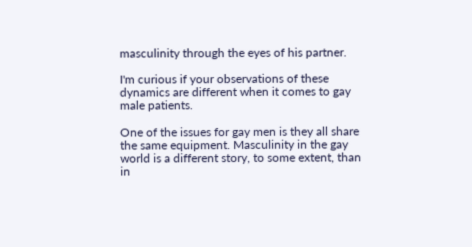masculinity through the eyes of his partner.

I'm curious if your observations of these dynamics are different when it comes to gay male patients.

One of the issues for gay men is they all share the same equipment. Masculinity in the gay world is a different story, to some extent, than in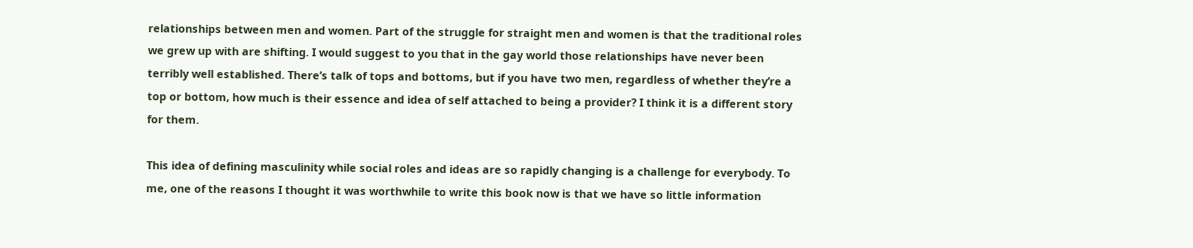relationships between men and women. Part of the struggle for straight men and women is that the traditional roles we grew up with are shifting. I would suggest to you that in the gay world those relationships have never been terribly well established. There’s talk of tops and bottoms, but if you have two men, regardless of whether they’re a top or bottom, how much is their essence and idea of self attached to being a provider? I think it is a different story for them.

This idea of defining masculinity while social roles and ideas are so rapidly changing is a challenge for everybody. To me, one of the reasons I thought it was worthwhile to write this book now is that we have so little information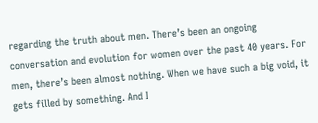regarding the truth about men. There’s been an ongoing conversation and evolution for women over the past 40 years. For men, there’s been almost nothing. When we have such a big void, it gets filled by something. And I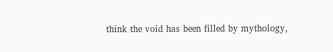think the void has been filled by mythology,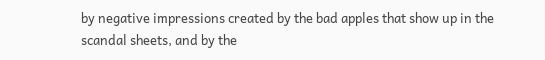by negative impressions created by the bad apples that show up in the scandal sheets, and by the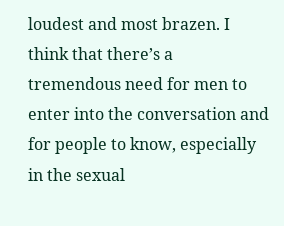loudest and most brazen. I think that there’s a tremendous need for men to enter into the conversation and for people to know, especially in the sexual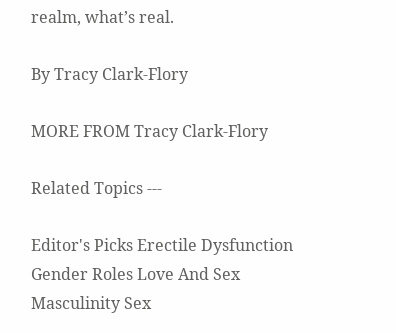realm, what’s real.

By Tracy Clark-Flory

MORE FROM Tracy Clark-Flory

Related Topics ---

Editor's Picks Erectile Dysfunction Gender Roles Love And Sex Masculinity Sex